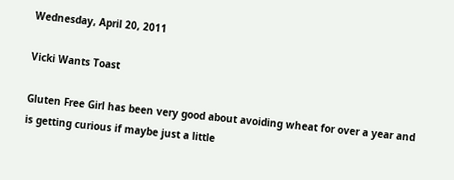Wednesday, April 20, 2011

Vicki Wants Toast

Gluten Free Girl has been very good about avoiding wheat for over a year and is getting curious if maybe just a little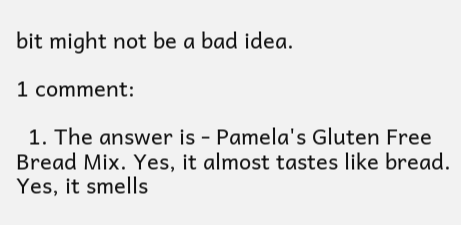bit might not be a bad idea.

1 comment:

  1. The answer is - Pamela's Gluten Free Bread Mix. Yes, it almost tastes like bread. Yes, it smells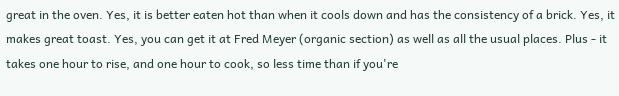great in the oven. Yes, it is better eaten hot than when it cools down and has the consistency of a brick. Yes, it makes great toast. Yes, you can get it at Fred Meyer (organic section) as well as all the usual places. Plus - it takes one hour to rise, and one hour to cook, so less time than if you're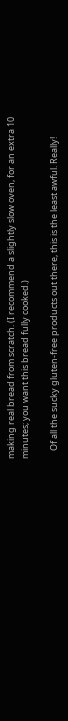making real bread from scratch. (I recommend a slightly slow oven, for an extra 10 minutes; you want this bread fully cooked.)

    Of all the sucky gluten-free products out there, this is the least awful. Really!